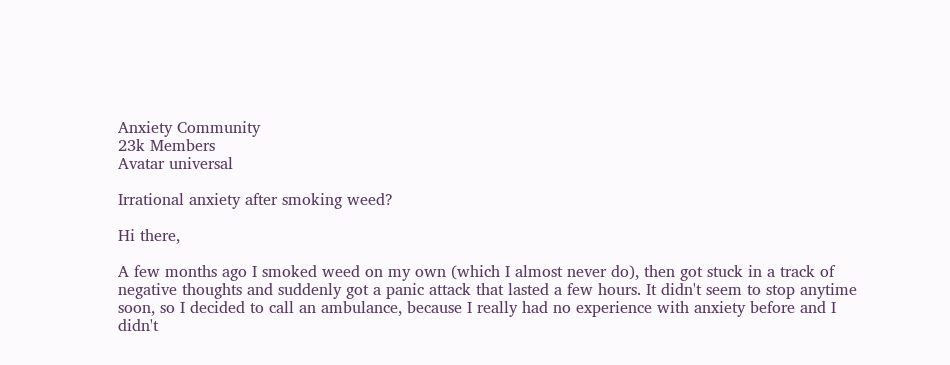Anxiety Community
23k Members
Avatar universal

Irrational anxiety after smoking weed?

Hi there,

A few months ago I smoked weed on my own (which I almost never do), then got stuck in a track of negative thoughts and suddenly got a panic attack that lasted a few hours. It didn't seem to stop anytime soon, so I decided to call an ambulance, because I really had no experience with anxiety before and I didn't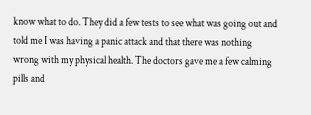know what to do. They did a few tests to see what was going out and told me I was having a panic attack and that there was nothing wrong with my physical health. The doctors gave me a few calming pills and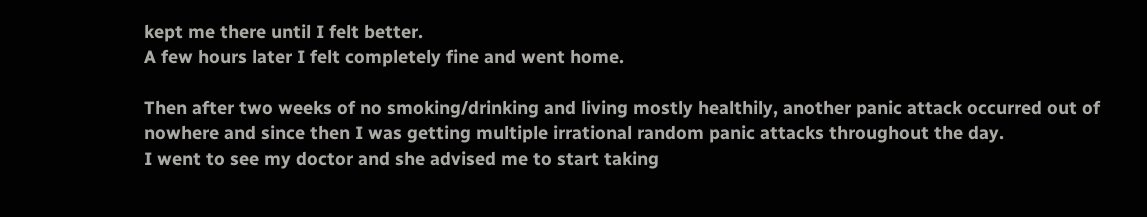kept me there until I felt better.
A few hours later I felt completely fine and went home.

Then after two weeks of no smoking/drinking and living mostly healthily, another panic attack occurred out of nowhere and since then I was getting multiple irrational random panic attacks throughout the day.
I went to see my doctor and she advised me to start taking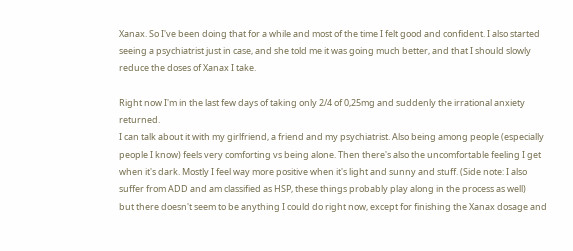Xanax. So I've been doing that for a while and most of the time I felt good and confident. I also started seeing a psychiatrist just in case, and she told me it was going much better, and that I should slowly reduce the doses of Xanax I take.

Right now I'm in the last few days of taking only 2/4 of 0,25mg and suddenly the irrational anxiety returned.
I can talk about it with my girlfriend, a friend and my psychiatrist. Also being among people (especially people I know) feels very comforting vs being alone. Then there's also the uncomfortable feeling I get when it's dark. Mostly I feel way more positive when it's light and sunny and stuff. (Side note: I also suffer from ADD and am classified as HSP, these things probably play along in the process as well)
but there doesn't seem to be anything I could do right now, except for finishing the Xanax dosage and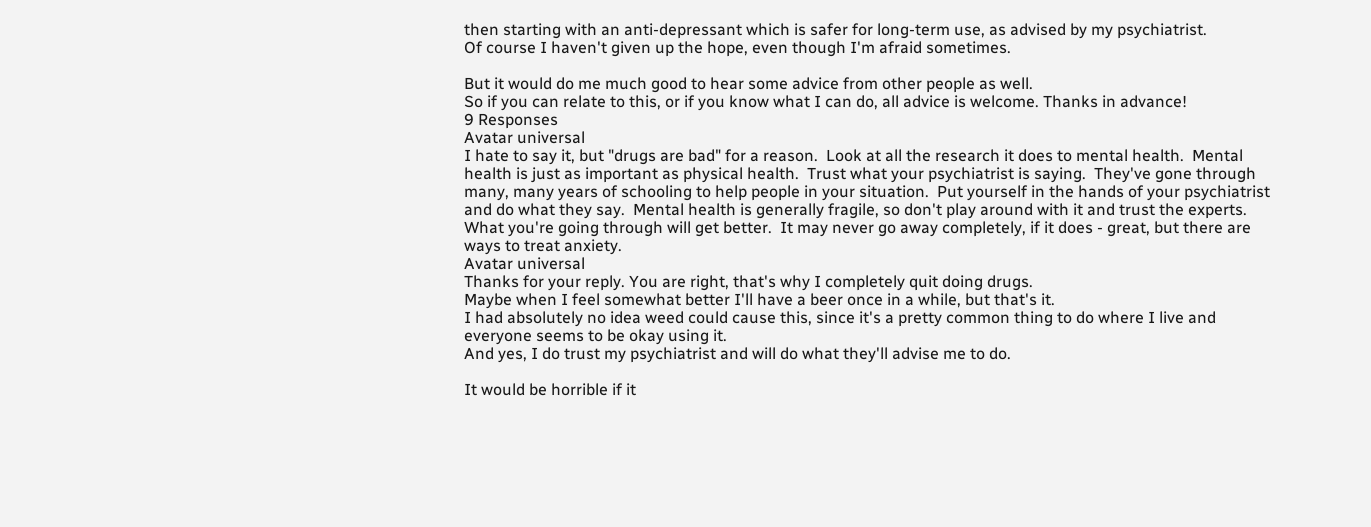then starting with an anti-depressant which is safer for long-term use, as advised by my psychiatrist.
Of course I haven't given up the hope, even though I'm afraid sometimes.

But it would do me much good to hear some advice from other people as well.
So if you can relate to this, or if you know what I can do, all advice is welcome. Thanks in advance!
9 Responses
Avatar universal
I hate to say it, but "drugs are bad" for a reason.  Look at all the research it does to mental health.  Mental health is just as important as physical health.  Trust what your psychiatrist is saying.  They've gone through many, many years of schooling to help people in your situation.  Put yourself in the hands of your psychiatrist and do what they say.  Mental health is generally fragile, so don't play around with it and trust the experts.  What you're going through will get better.  It may never go away completely, if it does - great, but there are ways to treat anxiety.
Avatar universal
Thanks for your reply. You are right, that's why I completely quit doing drugs.
Maybe when I feel somewhat better I'll have a beer once in a while, but that's it.
I had absolutely no idea weed could cause this, since it's a pretty common thing to do where I live and everyone seems to be okay using it.
And yes, I do trust my psychiatrist and will do what they'll advise me to do.

It would be horrible if it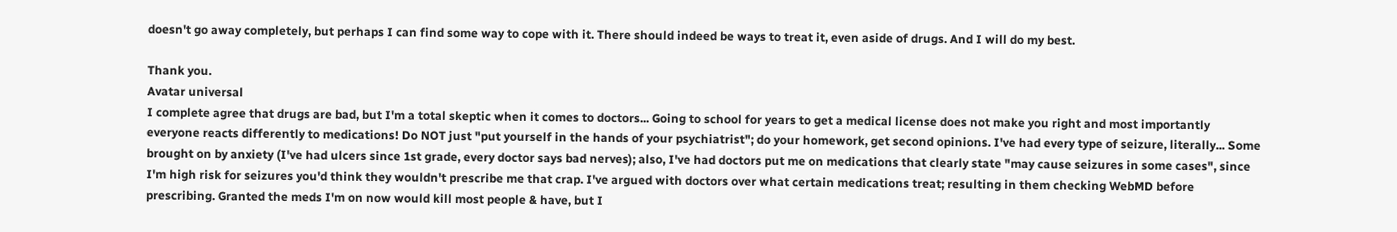doesn't go away completely, but perhaps I can find some way to cope with it. There should indeed be ways to treat it, even aside of drugs. And I will do my best.

Thank you.
Avatar universal
I complete agree that drugs are bad, but I'm a total skeptic when it comes to doctors... Going to school for years to get a medical license does not make you right and most importantly everyone reacts differently to medications! Do NOT just "put yourself in the hands of your psychiatrist"; do your homework, get second opinions. I've had every type of seizure, literally... Some brought on by anxiety (I've had ulcers since 1st grade, every doctor says bad nerves); also, I've had doctors put me on medications that clearly state "may cause seizures in some cases", since I'm high risk for seizures you'd think they wouldn't prescribe me that crap. I've argued with doctors over what certain medications treat; resulting in them checking WebMD before prescribing. Granted the meds I'm on now would kill most people & have, but I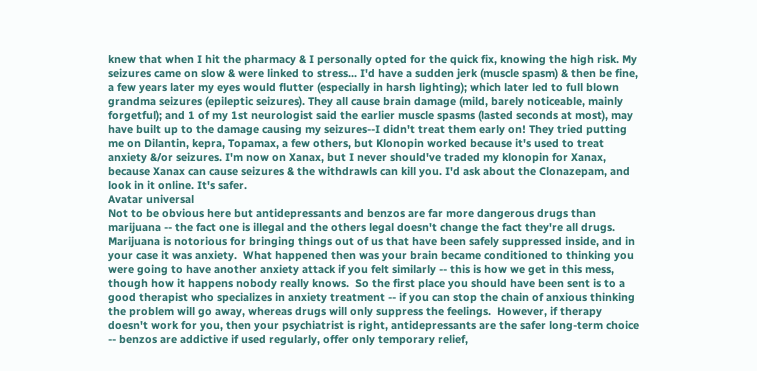knew that when I hit the pharmacy & I personally opted for the quick fix, knowing the high risk. My seizures came on slow & were linked to stress... I'd have a sudden jerk (muscle spasm) & then be fine, a few years later my eyes would flutter (especially in harsh lighting); which later led to full blown grandma seizures (epileptic seizures). They all cause brain damage (mild, barely noticeable, mainly forgetful); and 1 of my 1st neurologist said the earlier muscle spasms (lasted seconds at most), may have built up to the damage causing my seizures--I didn't treat them early on! They tried putting me on Dilantin, kepra, Topamax, a few others, but Klonopin worked because it's used to treat anxiety &/or seizures. I'm now on Xanax, but I never should've traded my klonopin for Xanax, because Xanax can cause seizures & the withdrawls can kill you. I'd ask about the Clonazepam, and look in it online. It's safer.
Avatar universal
Not to be obvious here but antidepressants and benzos are far more dangerous drugs than marijuana -- the fact one is illegal and the others legal doesn't change the fact they're all drugs.  Marijuana is notorious for bringing things out of us that have been safely suppressed inside, and in your case it was anxiety.  What happened then was your brain became conditioned to thinking you were going to have another anxiety attack if you felt similarly -- this is how we get in this mess, though how it happens nobody really knows.  So the first place you should have been sent is to a good therapist who specializes in anxiety treatment -- if you can stop the chain of anxious thinking the problem will go away, whereas drugs will only suppress the feelings.  However, if therapy doesn't work for you, then your psychiatrist is right, antidepressants are the safer long-term choice -- benzos are addictive if used regularly, offer only temporary relief,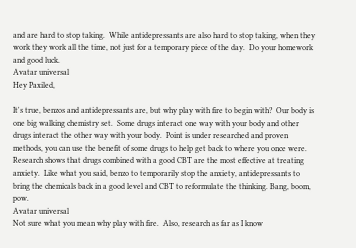and are hard to stop taking.  While antidepressants are also hard to stop taking, when they work they work all the time, not just for a temporary piece of the day.  Do your homework and good luck.
Avatar universal
Hey Paxiled,

It's true, benzos and antidepressants are, but why play with fire to begin with?  Our body is one big walking chemistry set.  Some drugs interact one way with your body and other drugs interact the other way with your body.  Point is under researched and proven methods, you can use the benefit of some drugs to help get back to where you once were.  Research shows that drugs combined with a good CBT are the most effective at treating anxiety.  Like what you said, benzo to temporarily stop the anxiety, antidepressants to bring the chemicals back in a good level and CBT to reformulate the thinking. Bang, boom, pow.
Avatar universal
Not sure what you mean why play with fire.  Also, research as far as I know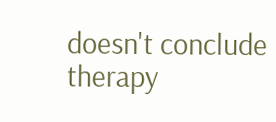doesn't conclude therapy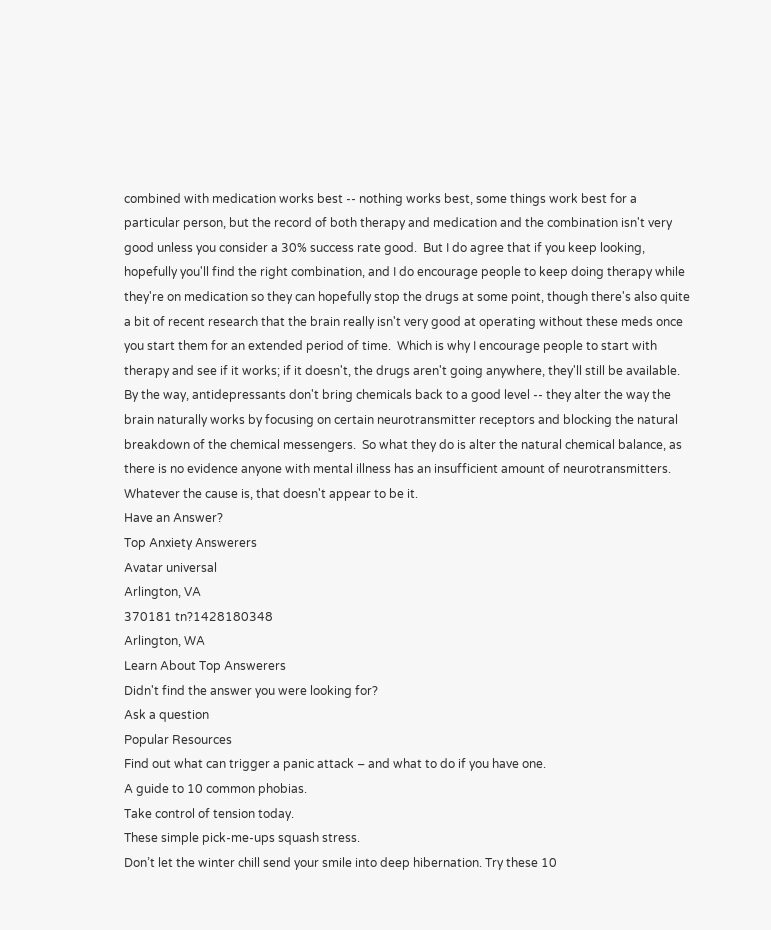combined with medication works best -- nothing works best, some things work best for a particular person, but the record of both therapy and medication and the combination isn't very good unless you consider a 30% success rate good.  But I do agree that if you keep looking, hopefully you'll find the right combination, and I do encourage people to keep doing therapy while they're on medication so they can hopefully stop the drugs at some point, though there's also quite a bit of recent research that the brain really isn't very good at operating without these meds once you start them for an extended period of time.  Which is why I encourage people to start with therapy and see if it works; if it doesn't, the drugs aren't going anywhere, they'll still be available.  By the way, antidepressants don't bring chemicals back to a good level -- they alter the way the brain naturally works by focusing on certain neurotransmitter receptors and blocking the natural breakdown of the chemical messengers.  So what they do is alter the natural chemical balance, as there is no evidence anyone with mental illness has an insufficient amount of neurotransmitters.  Whatever the cause is, that doesn't appear to be it.
Have an Answer?
Top Anxiety Answerers
Avatar universal
Arlington, VA
370181 tn?1428180348
Arlington, WA
Learn About Top Answerers
Didn't find the answer you were looking for?
Ask a question
Popular Resources
Find out what can trigger a panic attack – and what to do if you have one.
A guide to 10 common phobias.
Take control of tension today.
These simple pick-me-ups squash stress.
Don’t let the winter chill send your smile into deep hibernation. Try these 10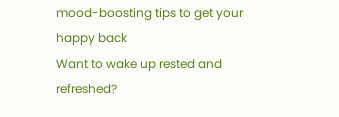mood-boosting tips to get your happy back
Want to wake up rested and refreshed?